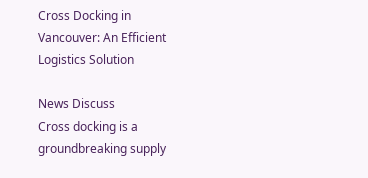Cross Docking in Vancouver: An Efficient Logistics Solution

News Discuss
Cross docking is a groundbreaking supply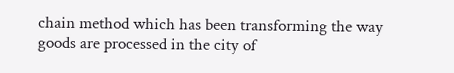chain method which has been transforming the way goods are processed in the city of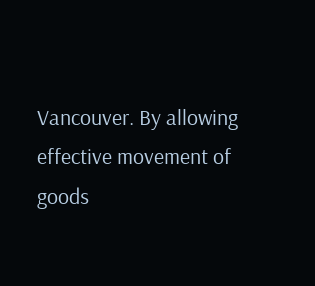Vancouver. By allowing effective movement of goods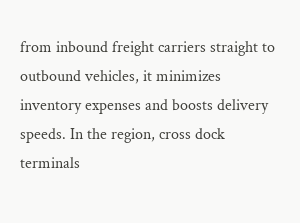from inbound freight carriers straight to outbound vehicles, it minimizes inventory expenses and boosts delivery speeds. In the region, cross dock terminals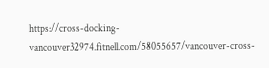https://cross-docking-vancouver32974.fitnell.com/58055657/vancouver-cross-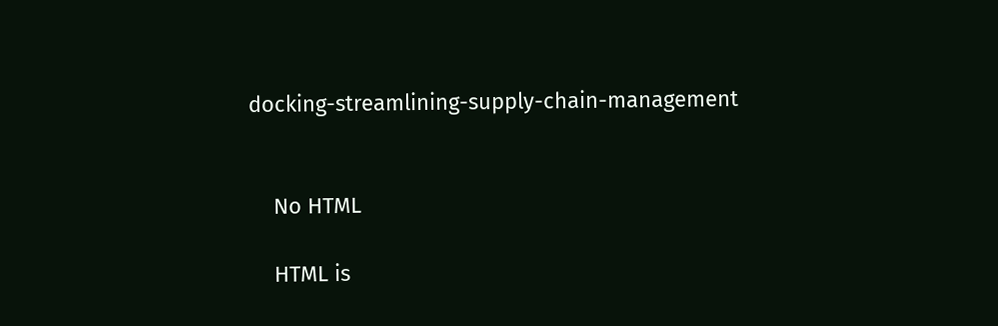docking-streamlining-supply-chain-management


    No HTML

    HTML is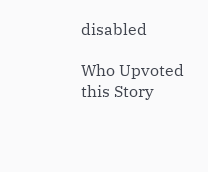disabled

Who Upvoted this Story